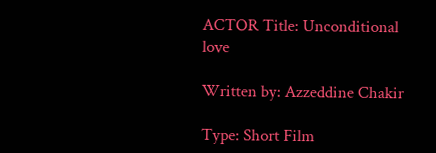ACTOR Title: Unconditional love

Written by: Azzeddine Chakir

Type: Short Film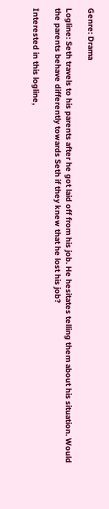Genre: Drama

Logline: Seth travels to his parents after he got laid off from his job. He hesitates telling them about his situation. Would the parents behave differently towards Seth if they knew that he lost his job?

Interested in this logline,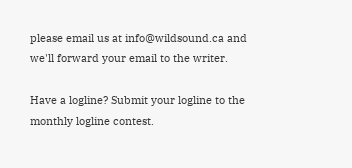please email us at info@wildsound.ca and we'll forward your email to the writer.

Have a logline? Submit your logline to the monthly logline contest.